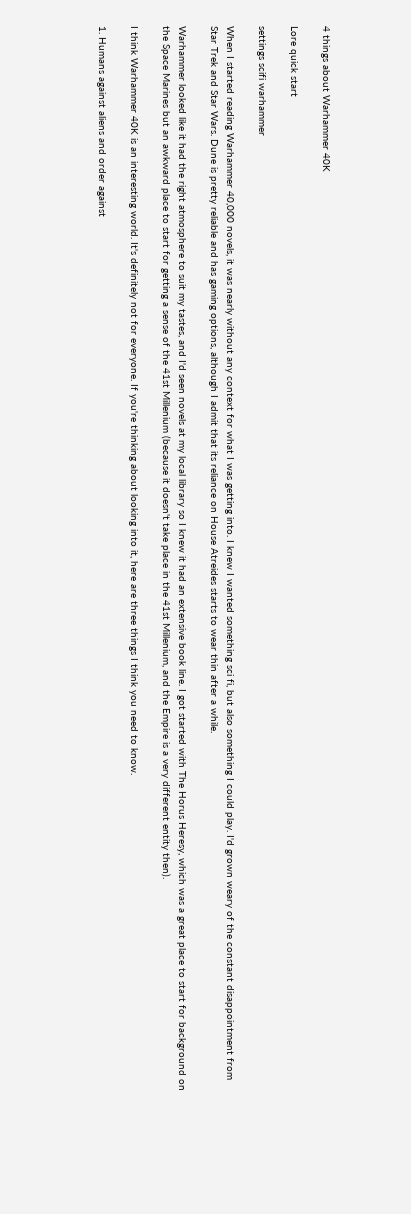4 things about Warhammer 40K

Lore quick start

settings scifi warhammer

When I started reading Warhammer 40,000 novels, it was nearly without any context for what I was getting into. I knew I wanted something sci fi, but also something I could play. I'd grown weary of the constant disappointment from Star Trek and Star Wars. Dune is pretty reliable and has gaming options, although I admit that its reliance on House Atreides starts to wear thin after a while.

Warhammer looked like it had the right atmosphere to suit my tastes, and I'd seen novels at my local library so I knew it had an extensive book line. I got started with The Horus Heresy, which was a great place to start for background on the Space Marines but an awkward place to start for getting a sense of the 41st Millenium (because it doesn't take place in the 41st Millenium, and the Empire is a very different entity then).

I think Warhammer 40K is an interesting world. It's definitely not for everyone. If you're thinking about looking into it, here are three things I think you need to know.

1. Humans against aliens and order against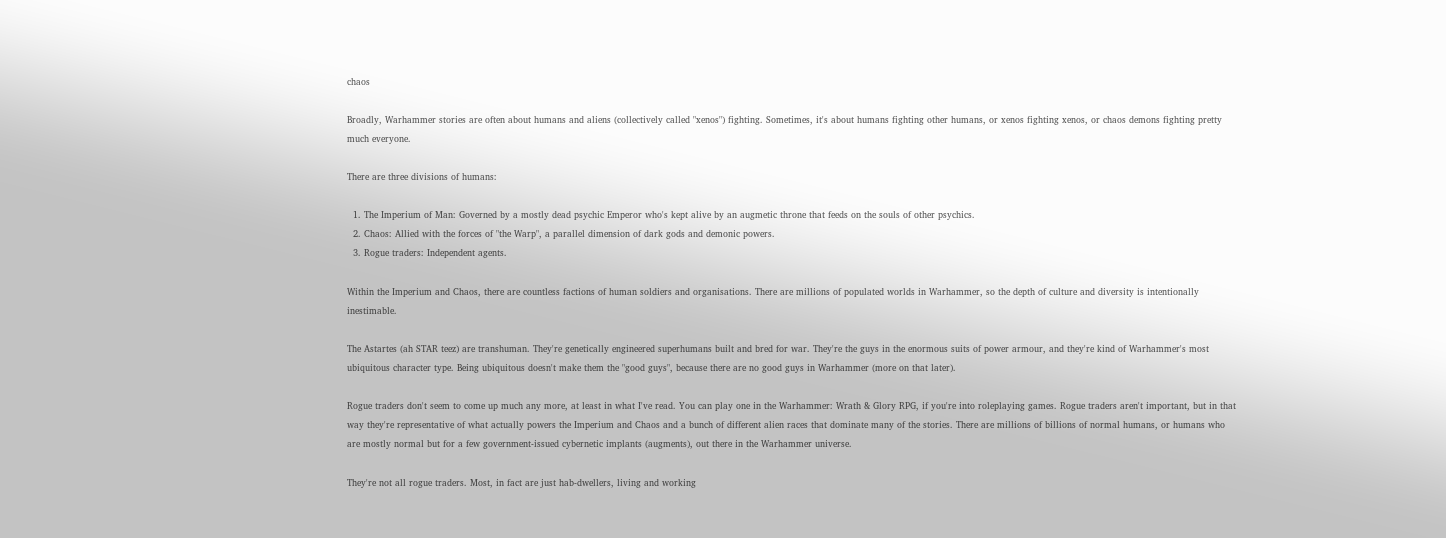chaos

Broadly, Warhammer stories are often about humans and aliens (collectively called "xenos") fighting. Sometimes, it's about humans fighting other humans, or xenos fighting xenos, or chaos demons fighting pretty much everyone.

There are three divisions of humans:

  1. The Imperium of Man: Governed by a mostly dead psychic Emperor who's kept alive by an augmetic throne that feeds on the souls of other psychics.
  2. Chaos: Allied with the forces of "the Warp", a parallel dimension of dark gods and demonic powers.
  3. Rogue traders: Independent agents.

Within the Imperium and Chaos, there are countless factions of human soldiers and organisations. There are millions of populated worlds in Warhammer, so the depth of culture and diversity is intentionally inestimable.

The Astartes (ah STAR teez) are transhuman. They're genetically engineered superhumans built and bred for war. They're the guys in the enormous suits of power armour, and they're kind of Warhammer's most ubiquitous character type. Being ubiquitous doesn't make them the "good guys", because there are no good guys in Warhammer (more on that later).

Rogue traders don't seem to come up much any more, at least in what I've read. You can play one in the Warhammer: Wrath & Glory RPG, if you're into roleplaying games. Rogue traders aren't important, but in that way they're representative of what actually powers the Imperium and Chaos and a bunch of different alien races that dominate many of the stories. There are millions of billions of normal humans, or humans who are mostly normal but for a few government-issued cybernetic implants (augments), out there in the Warhammer universe.

They're not all rogue traders. Most, in fact are just hab-dwellers, living and working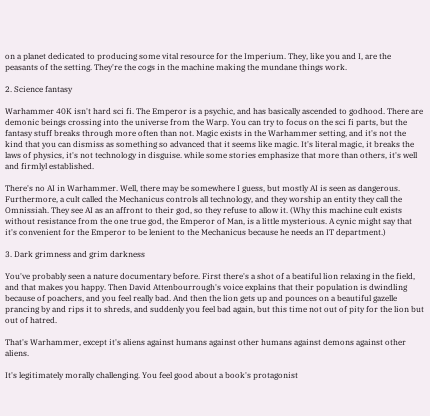on a planet dedicated to producing some vital resource for the Imperium. They, like you and I, are the peasants of the setting. They're the cogs in the machine making the mundane things work.

2. Science fantasy

Warhammer 40K isn't hard sci fi. The Emperor is a psychic, and has basically ascended to godhood. There are demonic beings crossing into the universe from the Warp. You can try to focus on the sci fi parts, but the fantasy stuff breaks through more often than not. Magic exists in the Warhammer setting, and it's not the kind that you can dismiss as something so advanced that it seems like magic. It's literal magic, it breaks the laws of physics, it's not technology in disguise. while some stories emphasize that more than others, it's well and firmlyl established.

There's no AI in Warhammer. Well, there may be somewhere I guess, but mostly AI is seen as dangerous. Furthermore, a cult called the Mechanicus controls all technology, and they worship an entity they call the Omnissiah. They see AI as an affront to their god, so they refuse to allow it. (Why this machine cult exists without resistance from the one true god, the Emperor of Man, is a little mysterious. A cynic might say that it's convenient for the Emperor to be lenient to the Mechanicus because he needs an IT department.)

3. Dark grimness and grim darkness

You've probably seen a nature documentary before. First there's a shot of a beatiful lion relaxing in the field, and that makes you happy. Then David Attenbourrough's voice explains that their population is dwindling because of poachers, and you feel really bad. And then the lion gets up and pounces on a beautiful gazelle prancing by and rips it to shreds, and suddenly you feel bad again, but this time not out of pity for the lion but out of hatred.

That's Warhammer, except it's aliens against humans against other humans against demons against other aliens.

It's legitimately morally challenging. You feel good about a book's protagonist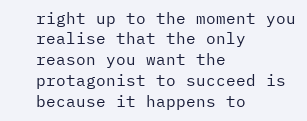right up to the moment you realise that the only reason you want the protagonist to succeed is because it happens to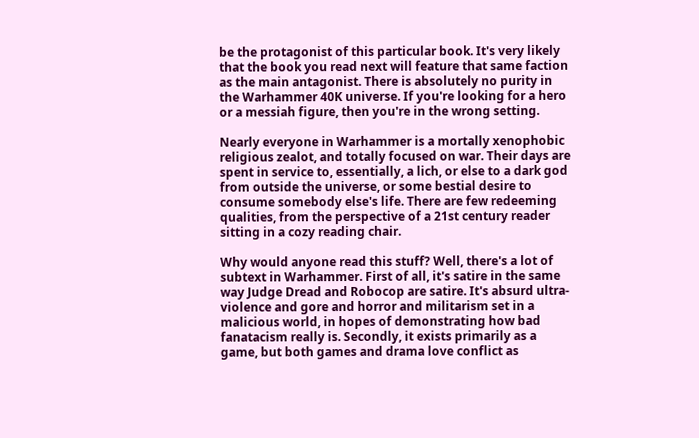be the protagonist of this particular book. It's very likely that the book you read next will feature that same faction as the main antagonist. There is absolutely no purity in the Warhammer 40K universe. If you're looking for a hero or a messiah figure, then you're in the wrong setting.

Nearly everyone in Warhammer is a mortally xenophobic religious zealot, and totally focused on war. Their days are spent in service to, essentially, a lich, or else to a dark god from outside the universe, or some bestial desire to consume somebody else's life. There are few redeeming qualities, from the perspective of a 21st century reader sitting in a cozy reading chair.

Why would anyone read this stuff? Well, there's a lot of subtext in Warhammer. First of all, it's satire in the same way Judge Dread and Robocop are satire. It's absurd ultra-violence and gore and horror and militarism set in a malicious world, in hopes of demonstrating how bad fanatacism really is. Secondly, it exists primarily as a game, but both games and drama love conflict as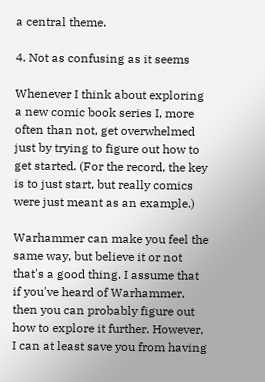a central theme.

4. Not as confusing as it seems

Whenever I think about exploring a new comic book series I, more often than not, get overwhelmed just by trying to figure out how to get started. (For the record, the key is to just start, but really comics were just meant as an example.)

Warhammer can make you feel the same way, but believe it or not that's a good thing. I assume that if you've heard of Warhammer, then you can probably figure out how to explore it further. However, I can at least save you from having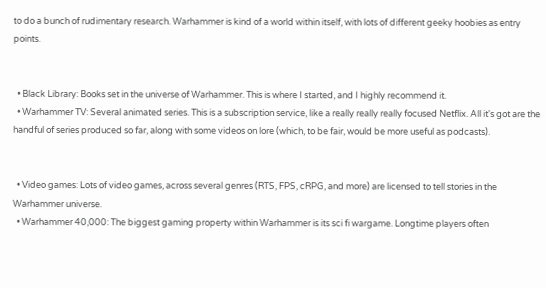to do a bunch of rudimentary research. Warhammer is kind of a world within itself, with lots of different geeky hoobies as entry points.


  • Black Library: Books set in the universe of Warhammer. This is where I started, and I highly recommend it.
  • Warhammer TV: Several animated series. This is a subscription service, like a really really really focused Netflix. All it's got are the handful of series produced so far, along with some videos on lore (which, to be fair, would be more useful as podcasts).


  • Video games: Lots of video games, across several genres (RTS, FPS, cRPG, and more) are licensed to tell stories in the Warhammer universe.
  • Warhammer 40,000: The biggest gaming property within Warhammer is its sci fi wargame. Longtime players often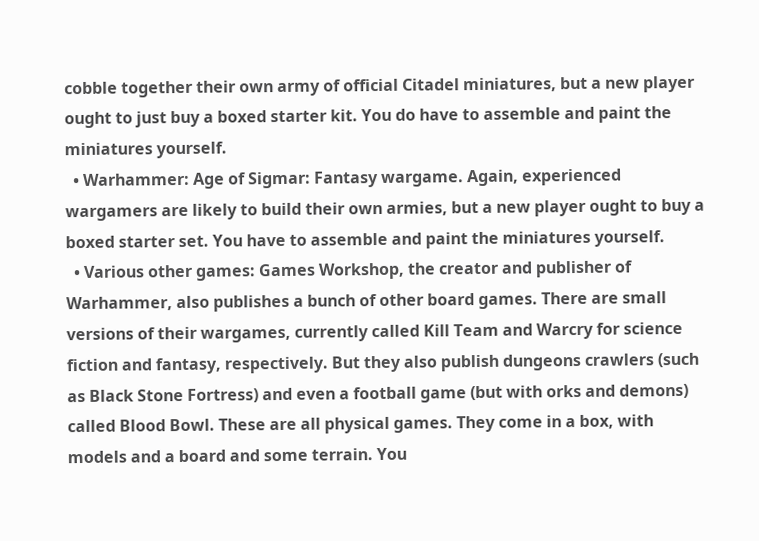cobble together their own army of official Citadel miniatures, but a new player ought to just buy a boxed starter kit. You do have to assemble and paint the miniatures yourself.
  • Warhammer: Age of Sigmar: Fantasy wargame. Again, experienced wargamers are likely to build their own armies, but a new player ought to buy a boxed starter set. You have to assemble and paint the miniatures yourself.
  • Various other games: Games Workshop, the creator and publisher of Warhammer, also publishes a bunch of other board games. There are small versions of their wargames, currently called Kill Team and Warcry for science fiction and fantasy, respectively. But they also publish dungeons crawlers (such as Black Stone Fortress) and even a football game (but with orks and demons) called Blood Bowl. These are all physical games. They come in a box, with models and a board and some terrain. You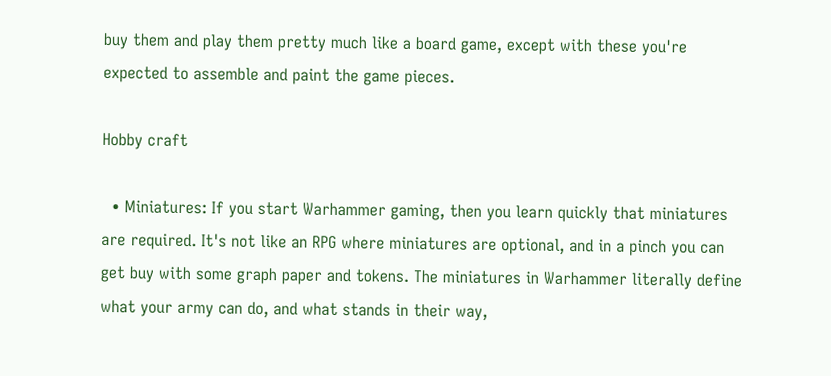buy them and play them pretty much like a board game, except with these you're expected to assemble and paint the game pieces.

Hobby craft

  • Miniatures: If you start Warhammer gaming, then you learn quickly that miniatures are required. It's not like an RPG where miniatures are optional, and in a pinch you can get buy with some graph paper and tokens. The miniatures in Warhammer literally define what your army can do, and what stands in their way,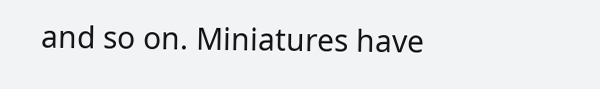and so on. Miniatures have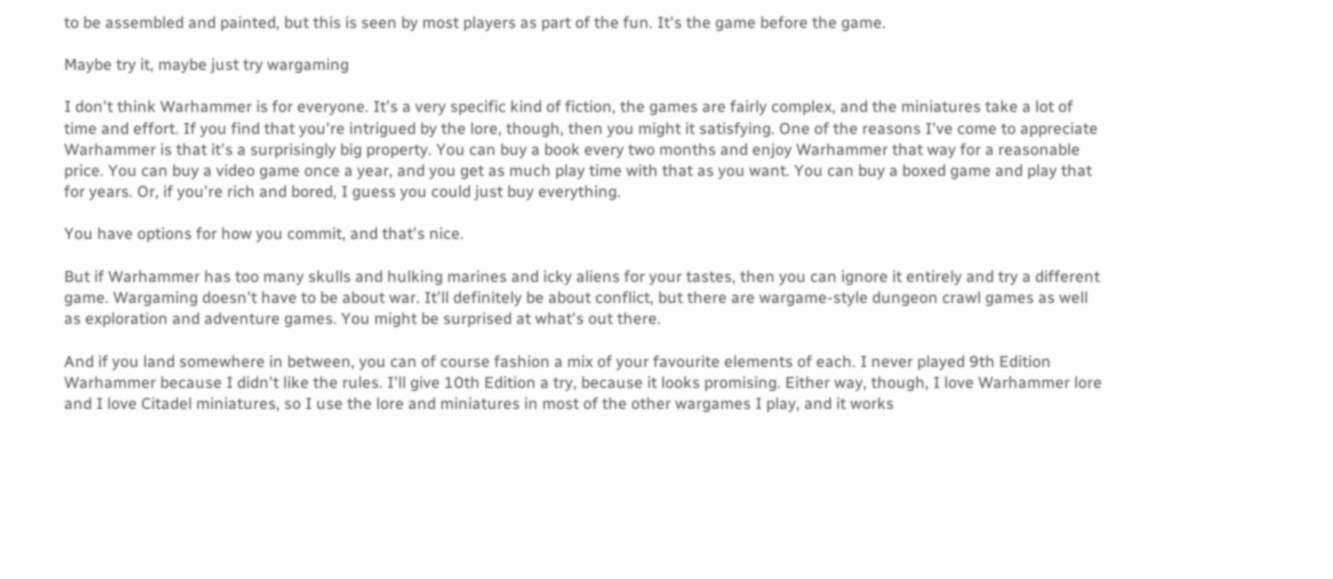to be assembled and painted, but this is seen by most players as part of the fun. It's the game before the game.

Maybe try it, maybe just try wargaming

I don't think Warhammer is for everyone. It's a very specific kind of fiction, the games are fairly complex, and the miniatures take a lot of time and effort. If you find that you're intrigued by the lore, though, then you might it satisfying. One of the reasons I've come to appreciate Warhammer is that it's a surprisingly big property. You can buy a book every two months and enjoy Warhammer that way for a reasonable price. You can buy a video game once a year, and you get as much play time with that as you want. You can buy a boxed game and play that for years. Or, if you're rich and bored, I guess you could just buy everything.

You have options for how you commit, and that's nice.

But if Warhammer has too many skulls and hulking marines and icky aliens for your tastes, then you can ignore it entirely and try a different game. Wargaming doesn't have to be about war. It'll definitely be about conflict, but there are wargame-style dungeon crawl games as well as exploration and adventure games. You might be surprised at what's out there.

And if you land somewhere in between, you can of course fashion a mix of your favourite elements of each. I never played 9th Edition Warhammer because I didn't like the rules. I'll give 10th Edition a try, because it looks promising. Either way, though, I love Warhammer lore and I love Citadel miniatures, so I use the lore and miniatures in most of the other wargames I play, and it works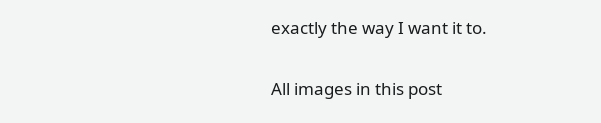exactly the way I want it to.

All images in this post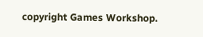copyright Games Workshop.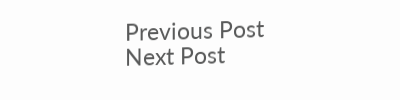Previous Post Next Post